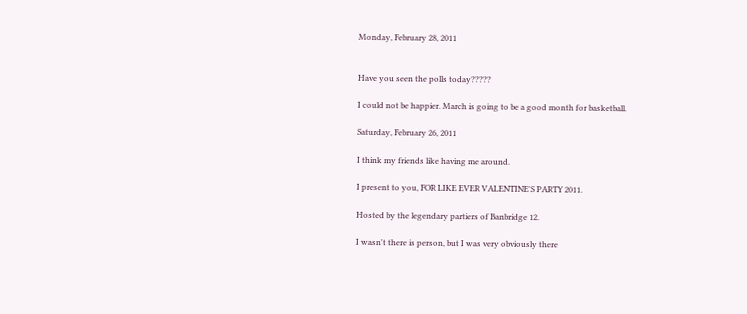Monday, February 28, 2011


Have you seen the polls today?????

I could not be happier. March is going to be a good month for basketball.

Saturday, February 26, 2011

I think my friends like having me around.

I present to you, FOR LIKE EVER VALENTINE'S PARTY 2011.

Hosted by the legendary partiers of Banbridge 12.

I wasn't there is person, but I was very obviously there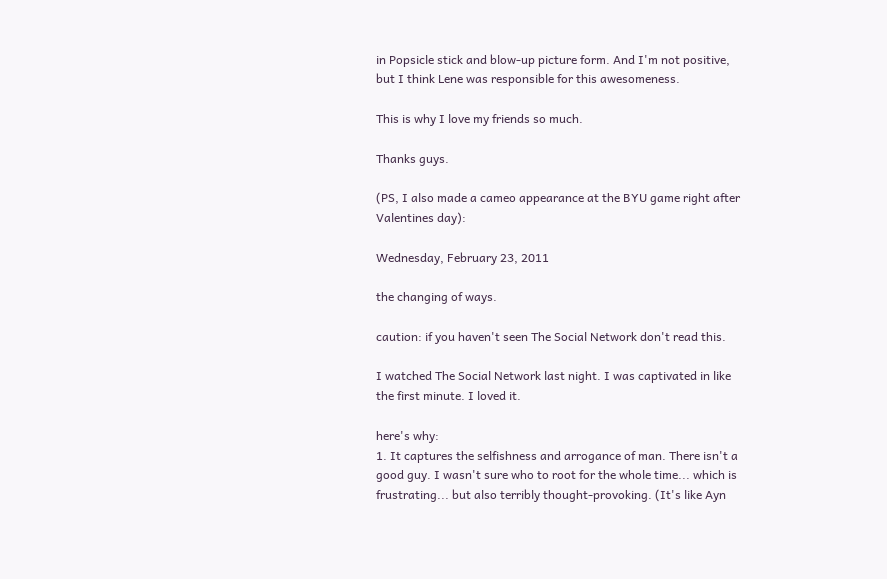in Popsicle stick and blow-up picture form. And I'm not positive, but I think Lene was responsible for this awesomeness.

This is why I love my friends so much.

Thanks guys.

(PS, I also made a cameo appearance at the BYU game right after Valentines day):

Wednesday, February 23, 2011

the changing of ways.

caution: if you haven't seen The Social Network don't read this.

I watched The Social Network last night. I was captivated in like the first minute. I loved it.

here's why:
1. It captures the selfishness and arrogance of man. There isn't a good guy. I wasn't sure who to root for the whole time... which is frustrating... but also terribly thought-provoking. (It's like Ayn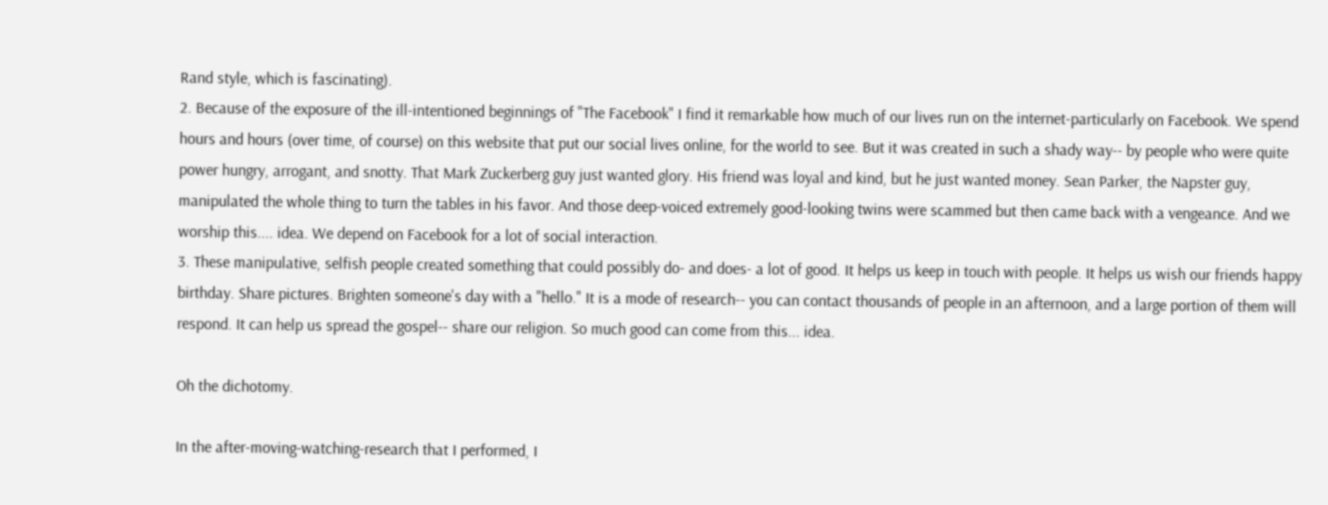Rand style, which is fascinating).
2. Because of the exposure of the ill-intentioned beginnings of "The Facebook" I find it remarkable how much of our lives run on the internet-particularly on Facebook. We spend hours and hours (over time, of course) on this website that put our social lives online, for the world to see. But it was created in such a shady way-- by people who were quite power hungry, arrogant, and snotty. That Mark Zuckerberg guy just wanted glory. His friend was loyal and kind, but he just wanted money. Sean Parker, the Napster guy, manipulated the whole thing to turn the tables in his favor. And those deep-voiced extremely good-looking twins were scammed but then came back with a vengeance. And we worship this.... idea. We depend on Facebook for a lot of social interaction.
3. These manipulative, selfish people created something that could possibly do- and does- a lot of good. It helps us keep in touch with people. It helps us wish our friends happy birthday. Share pictures. Brighten someone's day with a "hello." It is a mode of research-- you can contact thousands of people in an afternoon, and a large portion of them will respond. It can help us spread the gospel-- share our religion. So much good can come from this... idea.

Oh the dichotomy.

In the after-moving-watching-research that I performed, I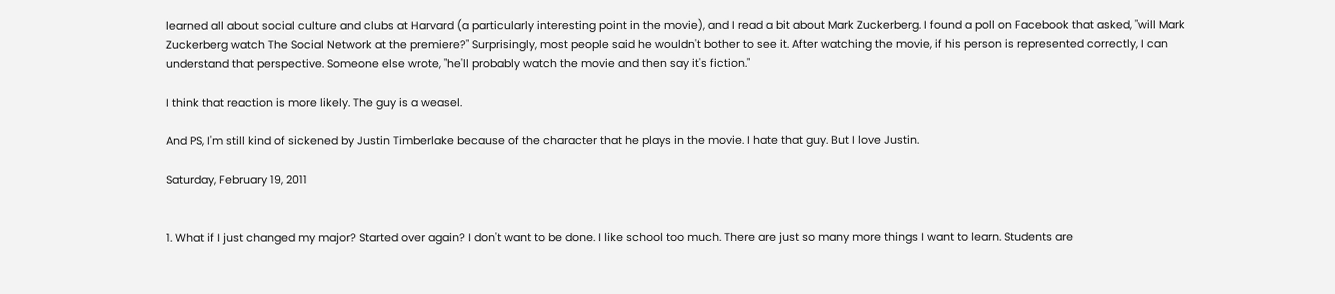learned all about social culture and clubs at Harvard (a particularly interesting point in the movie), and I read a bit about Mark Zuckerberg. I found a poll on Facebook that asked, "will Mark Zuckerberg watch The Social Network at the premiere?" Surprisingly, most people said he wouldn't bother to see it. After watching the movie, if his person is represented correctly, I can understand that perspective. Someone else wrote, "he'll probably watch the movie and then say it's fiction."

I think that reaction is more likely. The guy is a weasel.

And PS, I'm still kind of sickened by Justin Timberlake because of the character that he plays in the movie. I hate that guy. But I love Justin.

Saturday, February 19, 2011


1. What if I just changed my major? Started over again? I don't want to be done. I like school too much. There are just so many more things I want to learn. Students are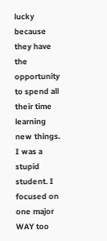lucky because they have the opportunity to spend all their time learning new things. I was a stupid student. I focused on one major WAY too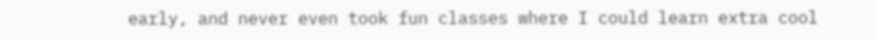early, and never even took fun classes where I could learn extra cool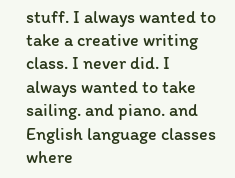stuff. I always wanted to take a creative writing class. I never did. I always wanted to take sailing. and piano. and English language classes where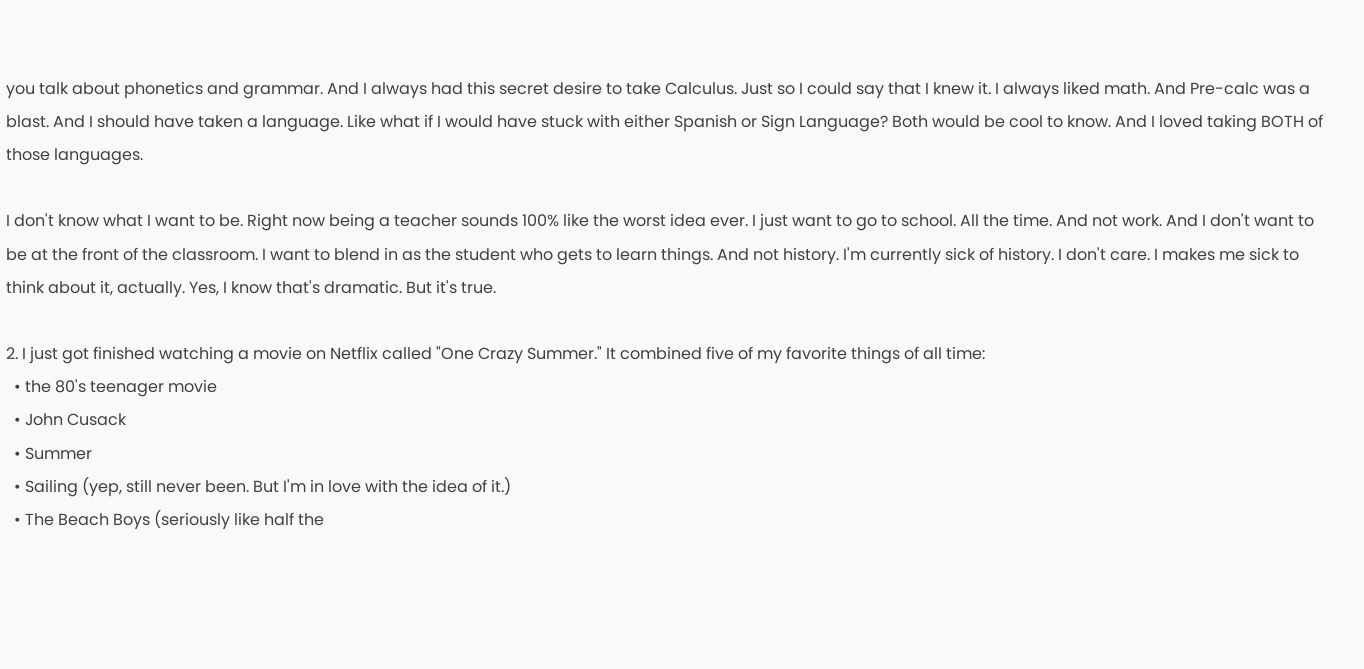you talk about phonetics and grammar. And I always had this secret desire to take Calculus. Just so I could say that I knew it. I always liked math. And Pre-calc was a blast. And I should have taken a language. Like what if I would have stuck with either Spanish or Sign Language? Both would be cool to know. And I loved taking BOTH of those languages.

I don't know what I want to be. Right now being a teacher sounds 100% like the worst idea ever. I just want to go to school. All the time. And not work. And I don't want to be at the front of the classroom. I want to blend in as the student who gets to learn things. And not history. I'm currently sick of history. I don't care. I makes me sick to think about it, actually. Yes, I know that's dramatic. But it's true.

2. I just got finished watching a movie on Netflix called "One Crazy Summer." It combined five of my favorite things of all time:
  • the 80's teenager movie
  • John Cusack
  • Summer
  • Sailing (yep, still never been. But I'm in love with the idea of it.)
  • The Beach Boys (seriously like half the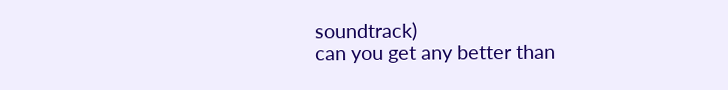soundtrack)
can you get any better than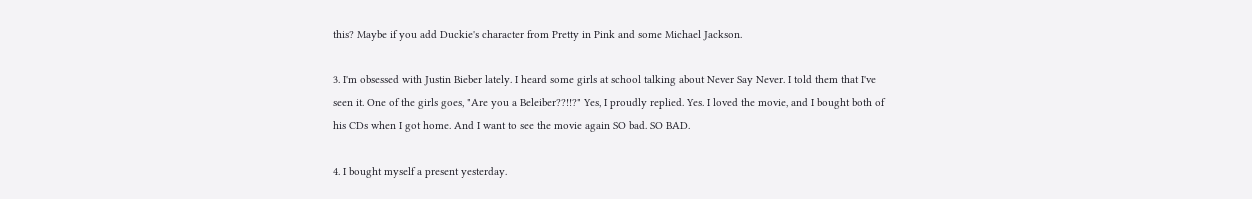this? Maybe if you add Duckie's character from Pretty in Pink and some Michael Jackson.

3. I'm obsessed with Justin Bieber lately. I heard some girls at school talking about Never Say Never. I told them that I've seen it. One of the girls goes, "Are you a Beleiber??!!?" Yes, I proudly replied. Yes. I loved the movie, and I bought both of his CDs when I got home. And I want to see the movie again SO bad. SO BAD.

4. I bought myself a present yesterday.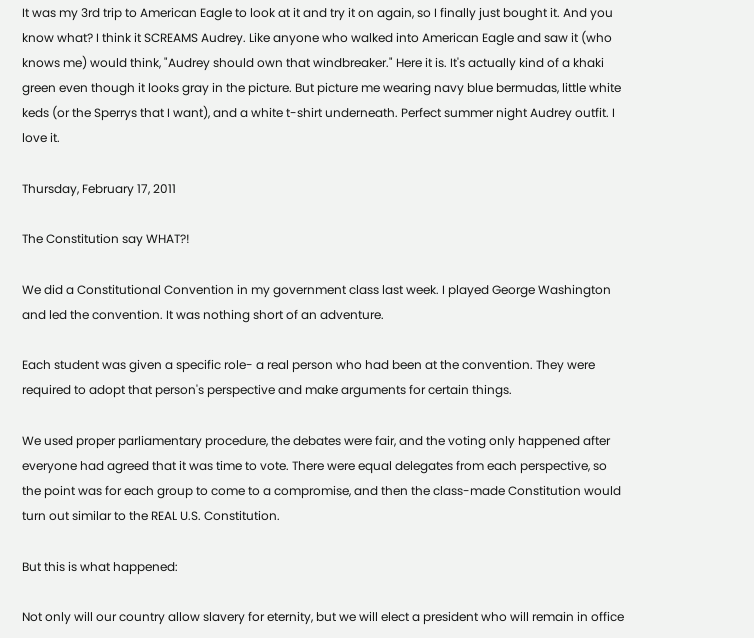It was my 3rd trip to American Eagle to look at it and try it on again, so I finally just bought it. And you know what? I think it SCREAMS Audrey. Like anyone who walked into American Eagle and saw it (who knows me) would think, "Audrey should own that windbreaker." Here it is. It's actually kind of a khaki green even though it looks gray in the picture. But picture me wearing navy blue bermudas, little white keds (or the Sperrys that I want), and a white t-shirt underneath. Perfect summer night Audrey outfit. I love it.

Thursday, February 17, 2011

The Constitution say WHAT?!

We did a Constitutional Convention in my government class last week. I played George Washington and led the convention. It was nothing short of an adventure.

Each student was given a specific role- a real person who had been at the convention. They were required to adopt that person's perspective and make arguments for certain things.

We used proper parliamentary procedure, the debates were fair, and the voting only happened after everyone had agreed that it was time to vote. There were equal delegates from each perspective, so the point was for each group to come to a compromise, and then the class-made Constitution would turn out similar to the REAL U.S. Constitution.

But this is what happened:

Not only will our country allow slavery for eternity, but we will elect a president who will remain in office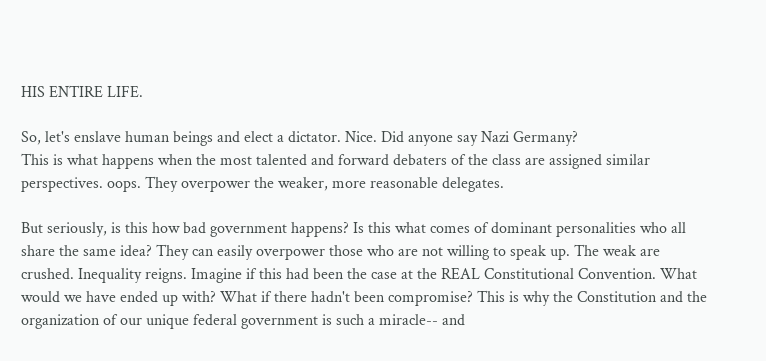HIS ENTIRE LIFE.

So, let's enslave human beings and elect a dictator. Nice. Did anyone say Nazi Germany?
This is what happens when the most talented and forward debaters of the class are assigned similar perspectives. oops. They overpower the weaker, more reasonable delegates.

But seriously, is this how bad government happens? Is this what comes of dominant personalities who all share the same idea? They can easily overpower those who are not willing to speak up. The weak are crushed. Inequality reigns. Imagine if this had been the case at the REAL Constitutional Convention. What would we have ended up with? What if there hadn't been compromise? This is why the Constitution and the organization of our unique federal government is such a miracle-- and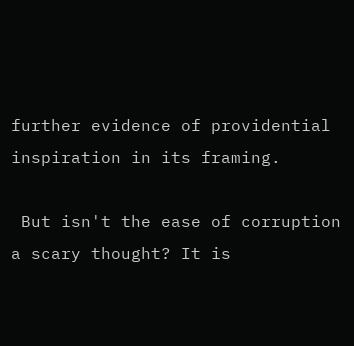further evidence of providential inspiration in its framing.

 But isn't the ease of corruption a scary thought? It is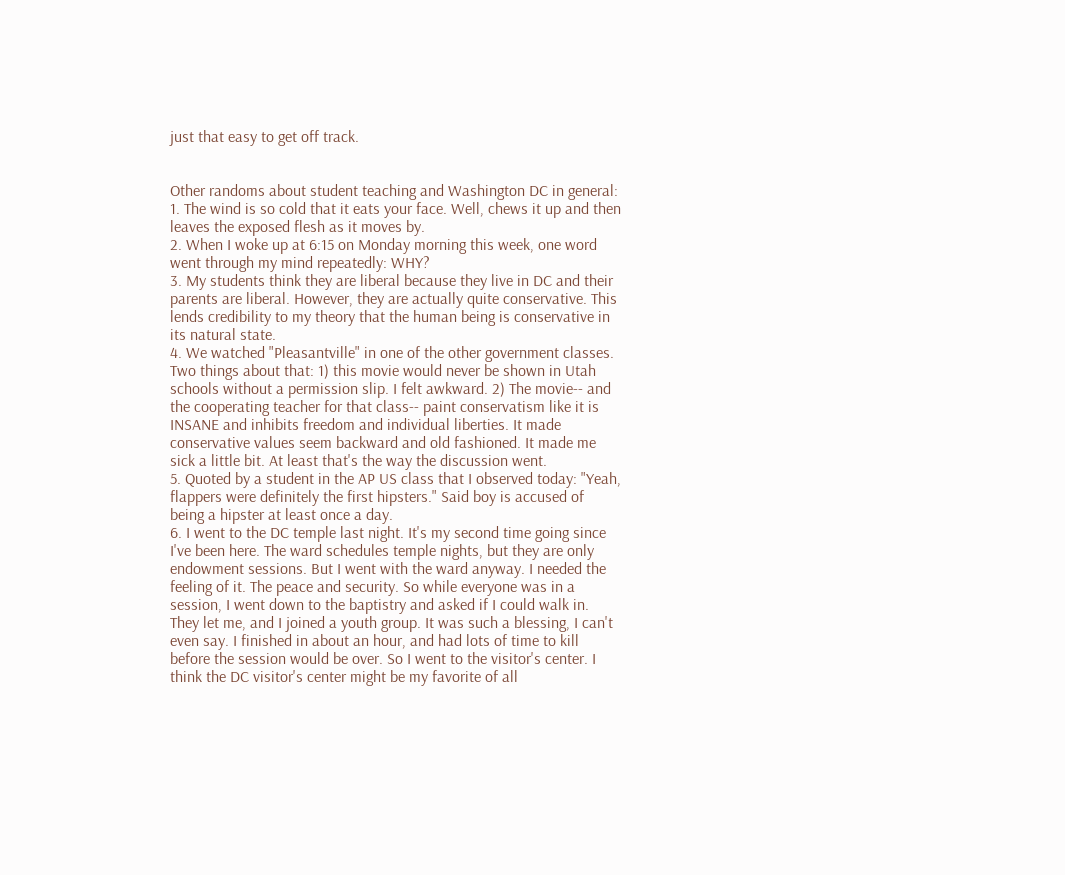just that easy to get off track.


Other randoms about student teaching and Washington DC in general:
1. The wind is so cold that it eats your face. Well, chews it up and then leaves the exposed flesh as it moves by.
2. When I woke up at 6:15 on Monday morning this week, one word went through my mind repeatedly: WHY?
3. My students think they are liberal because they live in DC and their parents are liberal. However, they are actually quite conservative. This lends credibility to my theory that the human being is conservative in its natural state.
4. We watched "Pleasantville" in one of the other government classes. Two things about that: 1) this movie would never be shown in Utah schools without a permission slip. I felt awkward. 2) The movie-- and the cooperating teacher for that class-- paint conservatism like it is INSANE and inhibits freedom and individual liberties. It made conservative values seem backward and old fashioned. It made me sick a little bit. At least that's the way the discussion went.
5. Quoted by a student in the AP US class that I observed today: "Yeah, flappers were definitely the first hipsters." Said boy is accused of being a hipster at least once a day.
6. I went to the DC temple last night. It's my second time going since I've been here. The ward schedules temple nights, but they are only endowment sessions. But I went with the ward anyway. I needed the feeling of it. The peace and security. So while everyone was in a session, I went down to the baptistry and asked if I could walk in. They let me, and I joined a youth group. It was such a blessing, I can't even say. I finished in about an hour, and had lots of time to kill before the session would be over. So I went to the visitor's center. I think the DC visitor's center might be my favorite of all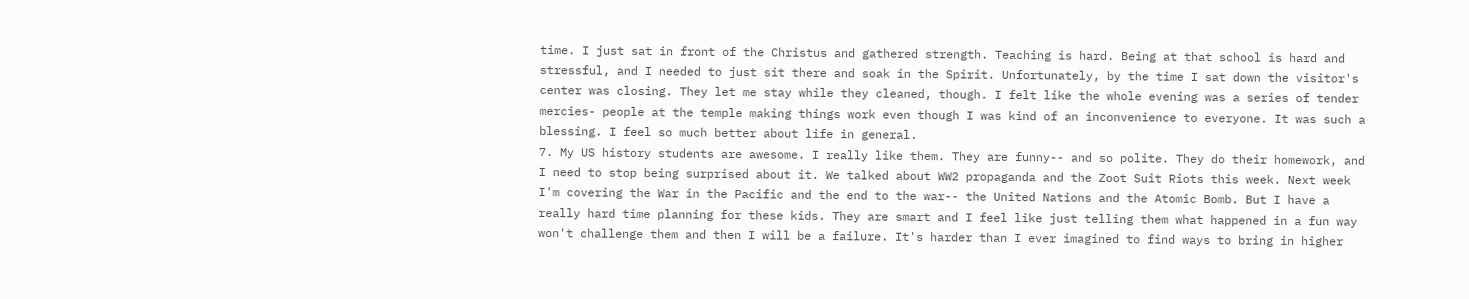time. I just sat in front of the Christus and gathered strength. Teaching is hard. Being at that school is hard and stressful, and I needed to just sit there and soak in the Spirit. Unfortunately, by the time I sat down the visitor's center was closing. They let me stay while they cleaned, though. I felt like the whole evening was a series of tender mercies- people at the temple making things work even though I was kind of an inconvenience to everyone. It was such a blessing. I feel so much better about life in general.
7. My US history students are awesome. I really like them. They are funny-- and so polite. They do their homework, and I need to stop being surprised about it. We talked about WW2 propaganda and the Zoot Suit Riots this week. Next week I'm covering the War in the Pacific and the end to the war-- the United Nations and the Atomic Bomb. But I have a really hard time planning for these kids. They are smart and I feel like just telling them what happened in a fun way won't challenge them and then I will be a failure. It's harder than I ever imagined to find ways to bring in higher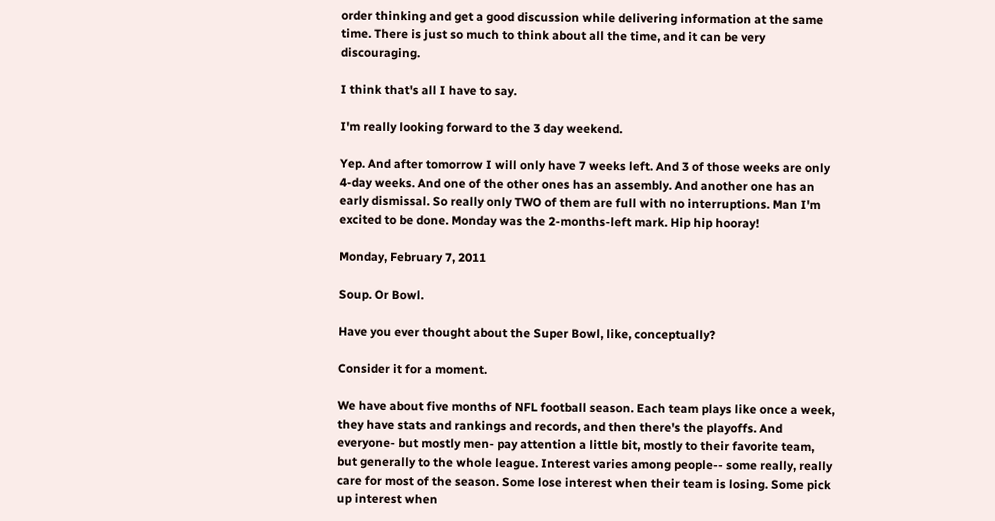order thinking and get a good discussion while delivering information at the same time. There is just so much to think about all the time, and it can be very discouraging.

I think that's all I have to say.

I'm really looking forward to the 3 day weekend.

Yep. And after tomorrow I will only have 7 weeks left. And 3 of those weeks are only 4-day weeks. And one of the other ones has an assembly. And another one has an early dismissal. So really only TWO of them are full with no interruptions. Man I'm excited to be done. Monday was the 2-months-left mark. Hip hip hooray!

Monday, February 7, 2011

Soup. Or Bowl.

Have you ever thought about the Super Bowl, like, conceptually?

Consider it for a moment.

We have about five months of NFL football season. Each team plays like once a week, they have stats and rankings and records, and then there's the playoffs. And everyone- but mostly men- pay attention a little bit, mostly to their favorite team, but generally to the whole league. Interest varies among people-- some really, really care for most of the season. Some lose interest when their team is losing. Some pick up interest when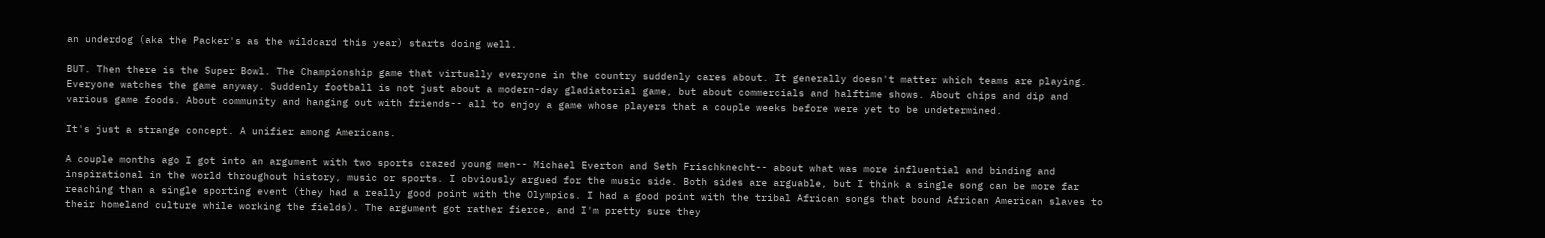an underdog (aka the Packer's as the wildcard this year) starts doing well.

BUT. Then there is the Super Bowl. The Championship game that virtually everyone in the country suddenly cares about. It generally doesn't matter which teams are playing. Everyone watches the game anyway. Suddenly football is not just about a modern-day gladiatorial game, but about commercials and halftime shows. About chips and dip and various game foods. About community and hanging out with friends-- all to enjoy a game whose players that a couple weeks before were yet to be undetermined.

It's just a strange concept. A unifier among Americans.

A couple months ago I got into an argument with two sports crazed young men-- Michael Everton and Seth Frischknecht-- about what was more influential and binding and inspirational in the world throughout history, music or sports. I obviously argued for the music side. Both sides are arguable, but I think a single song can be more far reaching than a single sporting event (they had a really good point with the Olympics. I had a good point with the tribal African songs that bound African American slaves to their homeland culture while working the fields). The argument got rather fierce, and I'm pretty sure they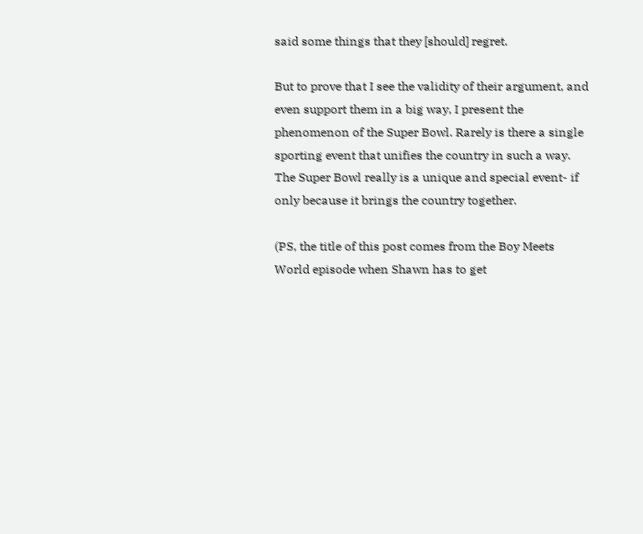said some things that they [should] regret.

But to prove that I see the validity of their argument, and even support them in a big way, I present the phenomenon of the Super Bowl. Rarely is there a single sporting event that unifies the country in such a way. The Super Bowl really is a unique and special event- if only because it brings the country together.

(PS, the title of this post comes from the Boy Meets World episode when Shawn has to get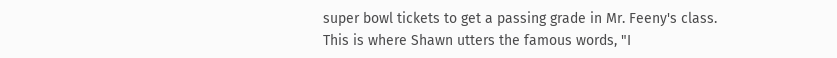super bowl tickets to get a passing grade in Mr. Feeny's class. This is where Shawn utters the famous words, "I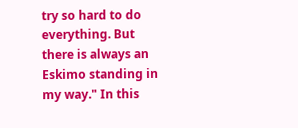try so hard to do everything. But there is always an Eskimo standing in my way." In this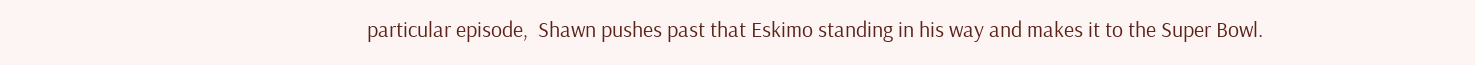particular episode,  Shawn pushes past that Eskimo standing in his way and makes it to the Super Bowl.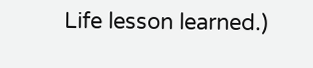Life lesson learned.)